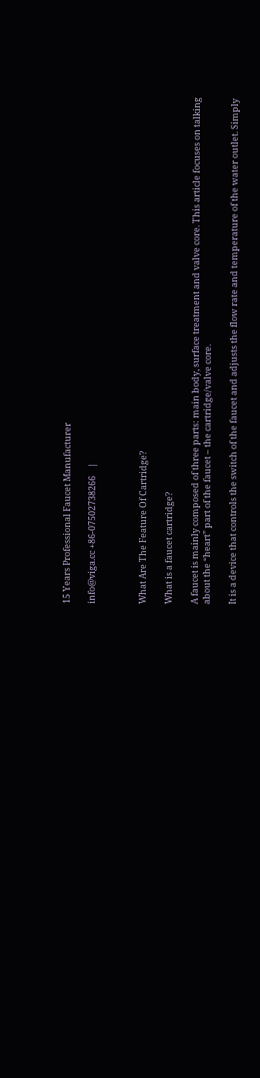15 Years Professional Faucet Manufacturer

info@viga.cc +86-07502738266    |



What Are The Feature Of Cartridge?

What is a faucet cartridge?

A faucet is mainly composed of three parts: main body, surface treatment and valve core. This article focuses on talking about the “heart” part of the faucet – the cartridge/valve core.

It is a device that controls the switch of the faucet and adjusts the flow rate and temperature of the water outlet. Simply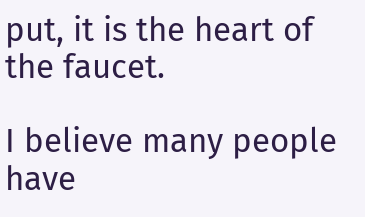put, it is the heart of the faucet.

I believe many people have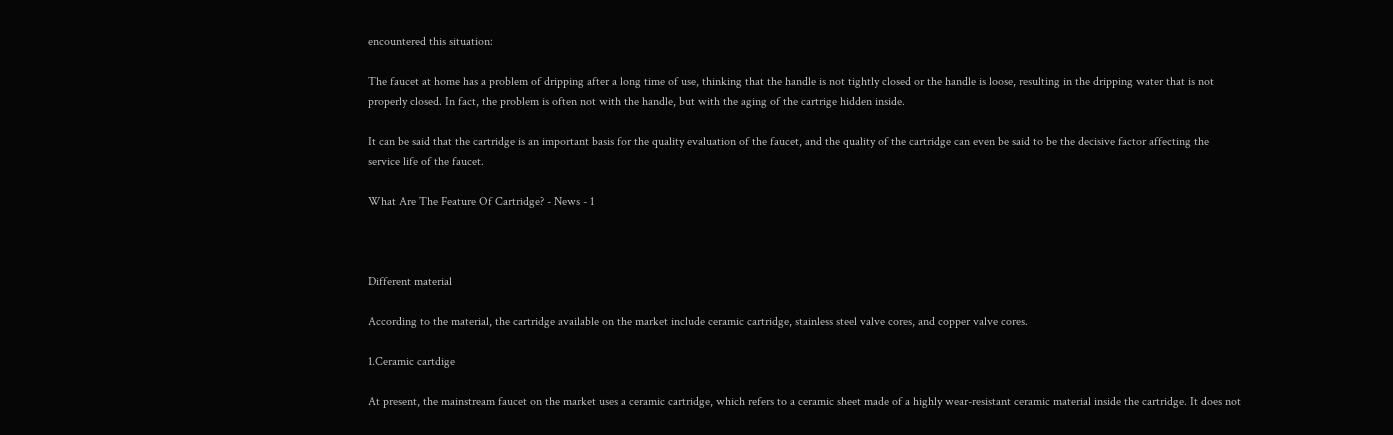encountered this situation:

The faucet at home has a problem of dripping after a long time of use, thinking that the handle is not tightly closed or the handle is loose, resulting in the dripping water that is not properly closed. In fact, the problem is often not with the handle, but with the aging of the cartrige hidden inside.

It can be said that the cartridge is an important basis for the quality evaluation of the faucet, and the quality of the cartridge can even be said to be the decisive factor affecting the service life of the faucet.

What Are The Feature Of Cartridge? - News - 1



Different material

According to the material, the cartridge available on the market include ceramic cartridge, stainless steel valve cores, and copper valve cores.

1.Ceramic cartdige

At present, the mainstream faucet on the market uses a ceramic cartridge, which refers to a ceramic sheet made of a highly wear-resistant ceramic material inside the cartridge. It does not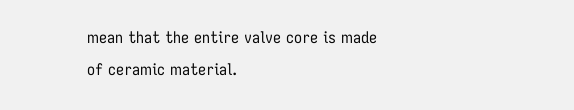mean that the entire valve core is made of ceramic material.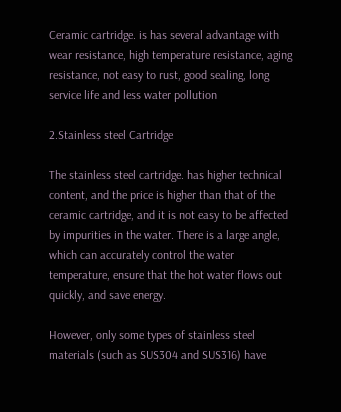Ceramic cartridge. is has several advantage with wear resistance, high temperature resistance, aging resistance, not easy to rust, good sealing, long service life and less water pollution

2.Stainless steel Cartridge

The stainless steel cartridge. has higher technical content, and the price is higher than that of the ceramic cartridge, and it is not easy to be affected by impurities in the water. There is a large angle, which can accurately control the water temperature, ensure that the hot water flows out quickly, and save energy.

However, only some types of stainless steel materials (such as SUS304 and SUS316) have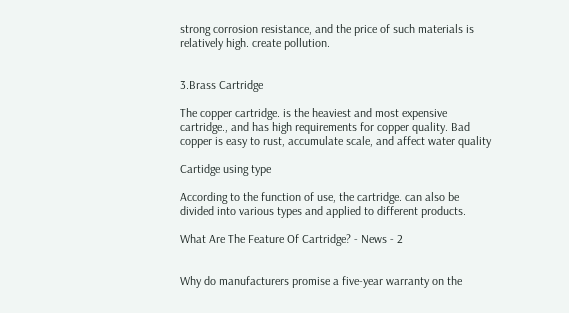strong corrosion resistance, and the price of such materials is relatively high. create pollution.


3.Brass Cartridge

The copper cartridge. is the heaviest and most expensive cartridge., and has high requirements for copper quality. Bad copper is easy to rust, accumulate scale, and affect water quality

Cartidge using type

According to the function of use, the cartridge. can also be divided into various types and applied to different products.

What Are The Feature Of Cartridge? - News - 2


Why do manufacturers promise a five-year warranty on the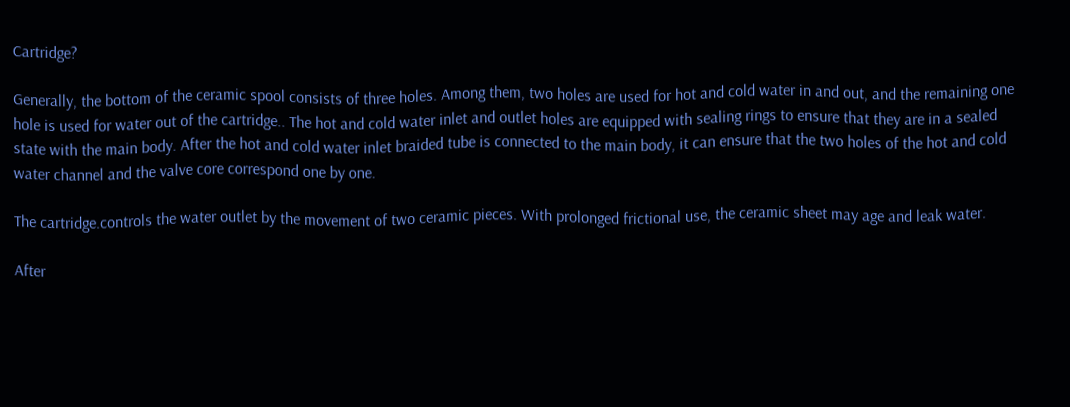Cartridge?

Generally, the bottom of the ceramic spool consists of three holes. Among them, two holes are used for hot and cold water in and out, and the remaining one hole is used for water out of the cartridge.. The hot and cold water inlet and outlet holes are equipped with sealing rings to ensure that they are in a sealed state with the main body. After the hot and cold water inlet braided tube is connected to the main body, it can ensure that the two holes of the hot and cold water channel and the valve core correspond one by one.

The cartridge.controls the water outlet by the movement of two ceramic pieces. With prolonged frictional use, the ceramic sheet may age and leak water.

After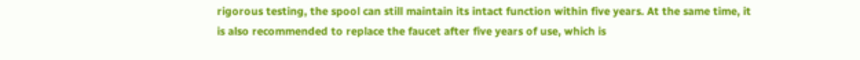rigorous testing, the spool can still maintain its intact function within five years. At the same time, it is also recommended to replace the faucet after five years of use, which is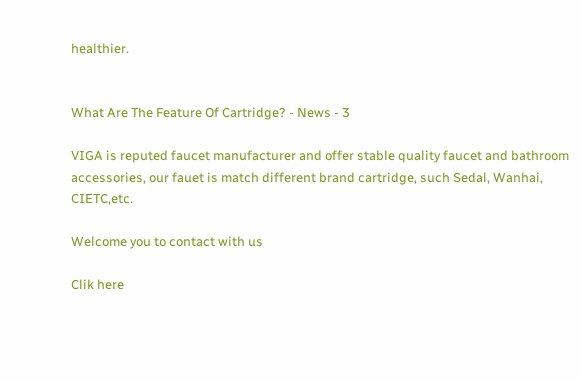healthier.


What Are The Feature Of Cartridge? - News - 3

VIGA is reputed faucet manufacturer and offer stable quality faucet and bathroom accessories, our fauet is match different brand cartridge, such Sedal, Wanhai, CIETC,etc.

Welcome you to contact with us

Clik here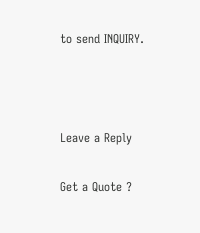to send INQUIRY.



Leave a Reply

Get a Quote ?